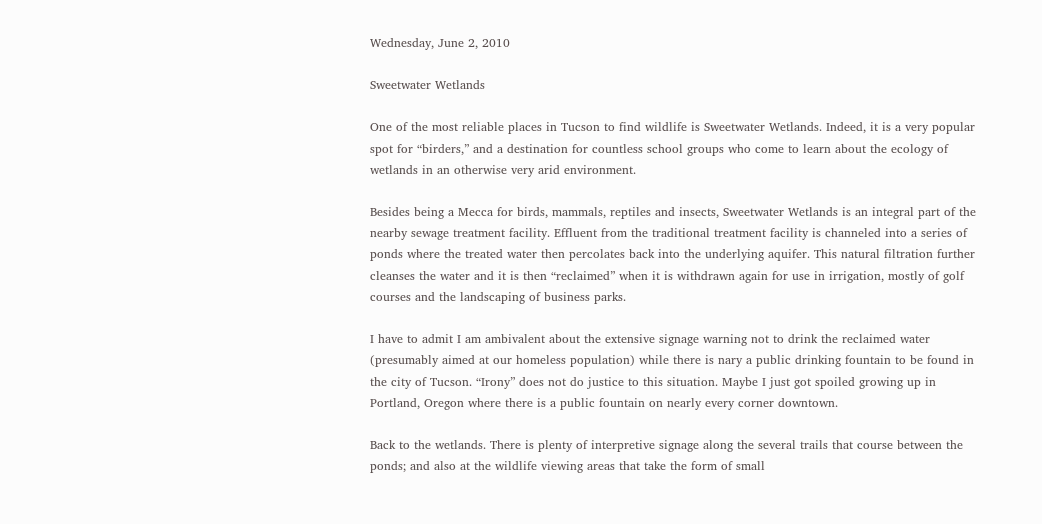Wednesday, June 2, 2010

Sweetwater Wetlands

One of the most reliable places in Tucson to find wildlife is Sweetwater Wetlands. Indeed, it is a very popular spot for “birders,” and a destination for countless school groups who come to learn about the ecology of wetlands in an otherwise very arid environment.

Besides being a Mecca for birds, mammals, reptiles and insects, Sweetwater Wetlands is an integral part of the nearby sewage treatment facility. Effluent from the traditional treatment facility is channeled into a series of ponds where the treated water then percolates back into the underlying aquifer. This natural filtration further cleanses the water and it is then “reclaimed” when it is withdrawn again for use in irrigation, mostly of golf courses and the landscaping of business parks.

I have to admit I am ambivalent about the extensive signage warning not to drink the reclaimed water (presumably aimed at our homeless population) while there is nary a public drinking fountain to be found in the city of Tucson. “Irony” does not do justice to this situation. Maybe I just got spoiled growing up in Portland, Oregon where there is a public fountain on nearly every corner downtown.

Back to the wetlands. There is plenty of interpretive signage along the several trails that course between the ponds; and also at the wildlife viewing areas that take the form of small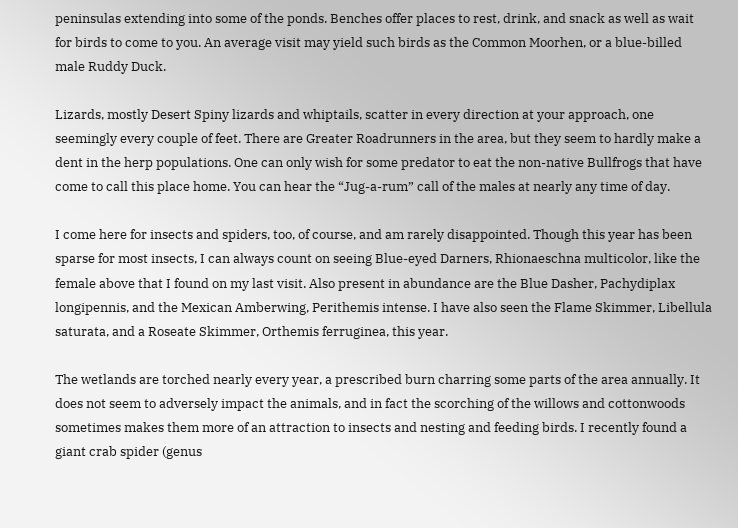peninsulas extending into some of the ponds. Benches offer places to rest, drink, and snack as well as wait for birds to come to you. An average visit may yield such birds as the Common Moorhen, or a blue-billed male Ruddy Duck.

Lizards, mostly Desert Spiny lizards and whiptails, scatter in every direction at your approach, one seemingly every couple of feet. There are Greater Roadrunners in the area, but they seem to hardly make a dent in the herp populations. One can only wish for some predator to eat the non-native Bullfrogs that have come to call this place home. You can hear the “Jug-a-rum” call of the males at nearly any time of day.

I come here for insects and spiders, too, of course, and am rarely disappointed. Though this year has been sparse for most insects, I can always count on seeing Blue-eyed Darners, Rhionaeschna multicolor, like the female above that I found on my last visit. Also present in abundance are the Blue Dasher, Pachydiplax longipennis, and the Mexican Amberwing, Perithemis intense. I have also seen the Flame Skimmer, Libellula saturata, and a Roseate Skimmer, Orthemis ferruginea, this year.

The wetlands are torched nearly every year, a prescribed burn charring some parts of the area annually. It does not seem to adversely impact the animals, and in fact the scorching of the willows and cottonwoods sometimes makes them more of an attraction to insects and nesting and feeding birds. I recently found a giant crab spider (genus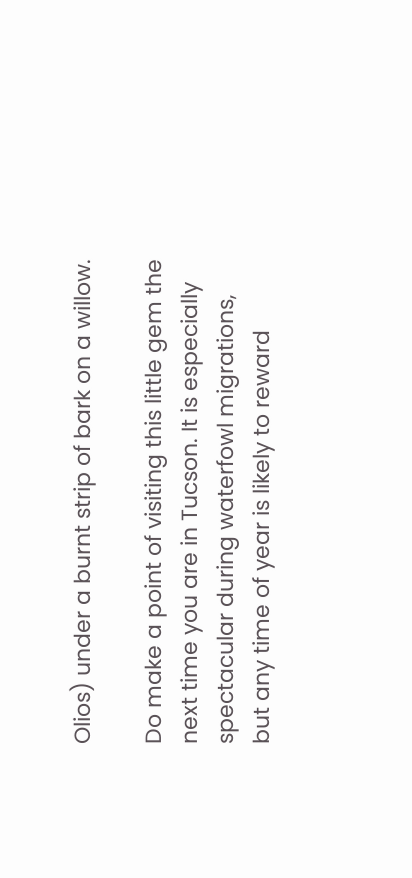Olios) under a burnt strip of bark on a willow.

Do make a point of visiting this little gem the next time you are in Tucson. It is especially spectacular during waterfowl migrations, but any time of year is likely to reward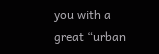you with a great “urban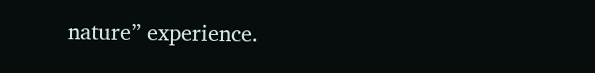nature” experience.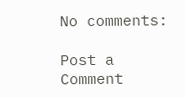No comments:

Post a Comment